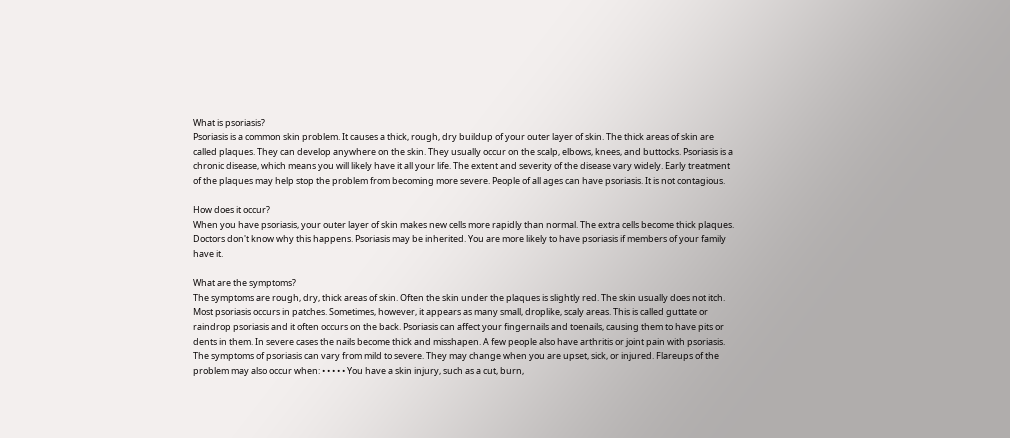What is psoriasis?
Psoriasis is a common skin problem. It causes a thick, rough, dry buildup of your outer layer of skin. The thick areas of skin are called plaques. They can develop anywhere on the skin. They usually occur on the scalp, elbows, knees, and buttocks. Psoriasis is a chronic disease, which means you will likely have it all your life. The extent and severity of the disease vary widely. Early treatment of the plaques may help stop the problem from becoming more severe. People of all ages can have psoriasis. It is not contagious.

How does it occur?
When you have psoriasis, your outer layer of skin makes new cells more rapidly than normal. The extra cells become thick plaques. Doctors don't know why this happens. Psoriasis may be inherited. You are more likely to have psoriasis if members of your family have it.

What are the symptoms?
The symptoms are rough, dry, thick areas of skin. Often the skin under the plaques is slightly red. The skin usually does not itch. Most psoriasis occurs in patches. Sometimes, however, it appears as many small, droplike, scaly areas. This is called guttate or raindrop psoriasis and it often occurs on the back. Psoriasis can affect your fingernails and toenails, causing them to have pits or dents in them. In severe cases the nails become thick and misshapen. A few people also have arthritis or joint pain with psoriasis. The symptoms of psoriasis can vary from mild to severe. They may change when you are upset, sick, or injured. Flareups of the problem may also occur when: • • • • • You have a skin injury, such as a cut, burn,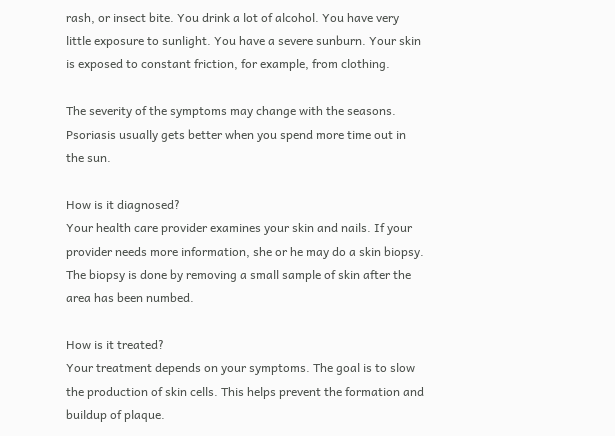rash, or insect bite. You drink a lot of alcohol. You have very little exposure to sunlight. You have a severe sunburn. Your skin is exposed to constant friction, for example, from clothing.

The severity of the symptoms may change with the seasons. Psoriasis usually gets better when you spend more time out in the sun.

How is it diagnosed?
Your health care provider examines your skin and nails. If your provider needs more information, she or he may do a skin biopsy. The biopsy is done by removing a small sample of skin after the area has been numbed.

How is it treated?
Your treatment depends on your symptoms. The goal is to slow the production of skin cells. This helps prevent the formation and buildup of plaque.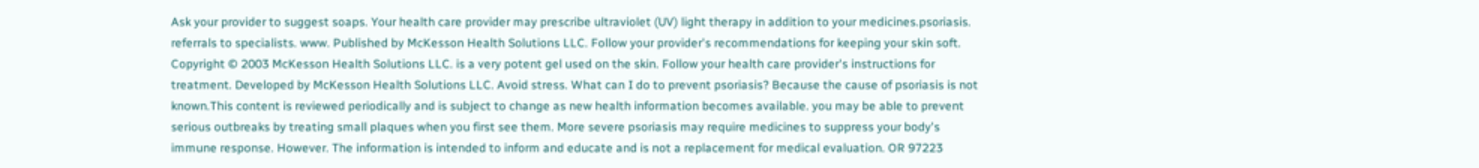Ask your provider to suggest soaps. Your health care provider may prescribe ultraviolet (UV) light therapy in addition to your medicines.psoriasis. referrals to specialists. www. Published by McKesson Health Solutions LLC. Follow your provider's recommendations for keeping your skin soft. Copyright © 2003 McKesson Health Solutions LLC. is a very potent gel used on the skin. Follow your health care provider's instructions for treatment. Developed by McKesson Health Solutions LLC. Avoid stress. What can I do to prevent psoriasis? Because the cause of psoriasis is not known.This content is reviewed periodically and is subject to change as new health information becomes available. you may be able to prevent serious outbreaks by treating small plaques when you first see them. More severe psoriasis may require medicines to suppress your body's immune response. However. The information is intended to inform and educate and is not a replacement for medical evaluation. OR 97223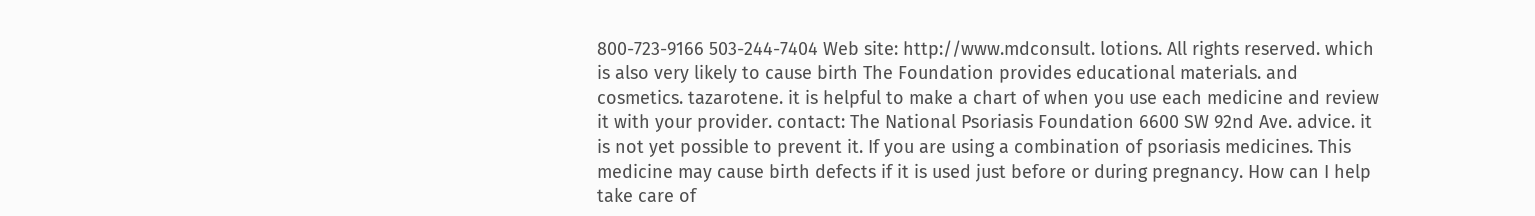800-723-9166 503-244-7404 Web site: http://www.mdconsult. lotions. All rights reserved. which is also very likely to cause birth The Foundation provides educational materials. and cosmetics. tazarotene. it is helpful to make a chart of when you use each medicine and review it with your provider. contact: The National Psoriasis Foundation 6600 SW 92nd Ave. advice. it is not yet possible to prevent it. If you are using a combination of psoriasis medicines. This medicine may cause birth defects if it is used just before or during pregnancy. How can I help take care of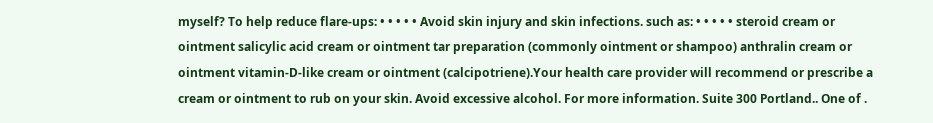myself? To help reduce flare-ups: • • • • • Avoid skin injury and skin infections. such as: • • • • • steroid cream or ointment salicylic acid cream or ointment tar preparation (commonly ointment or shampoo) anthralin cream or ointment vitamin-D-like cream or ointment (calcipotriene).Your health care provider will recommend or prescribe a cream or ointment to rub on your skin. Avoid excessive alcohol. For more information. Suite 300 Portland.. One of .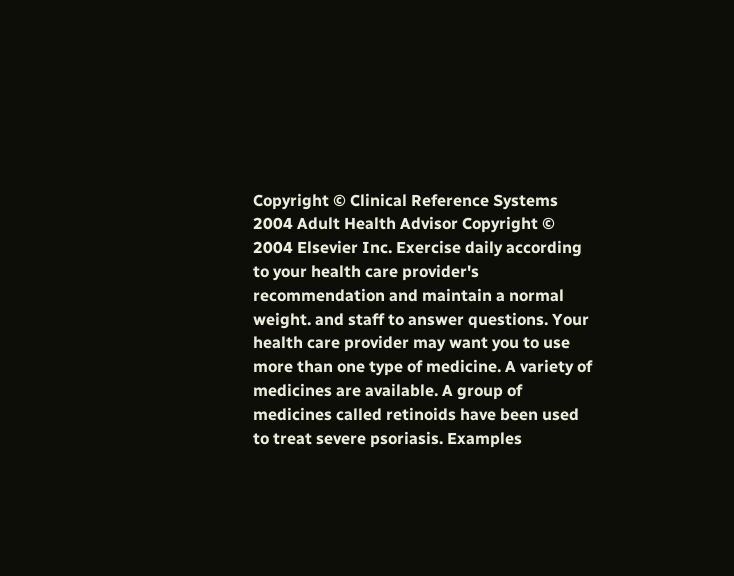Copyright © Clinical Reference Systems 2004 Adult Health Advisor Copyright © 2004 Elsevier Inc. Exercise daily according to your health care provider's recommendation and maintain a normal weight. and staff to answer questions. Your health care provider may want you to use more than one type of medicine. A variety of medicines are available. A group of medicines called retinoids have been used to treat severe psoriasis. Examples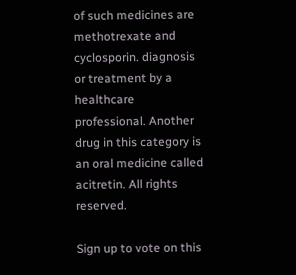of such medicines are methotrexate and cyclosporin. diagnosis or treatment by a healthcare professional. Another drug in this category is an oral medicine called acitretin. All rights reserved.

Sign up to vote on this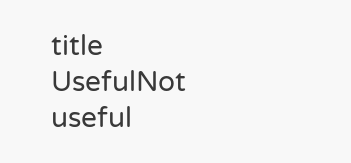title
UsefulNot useful